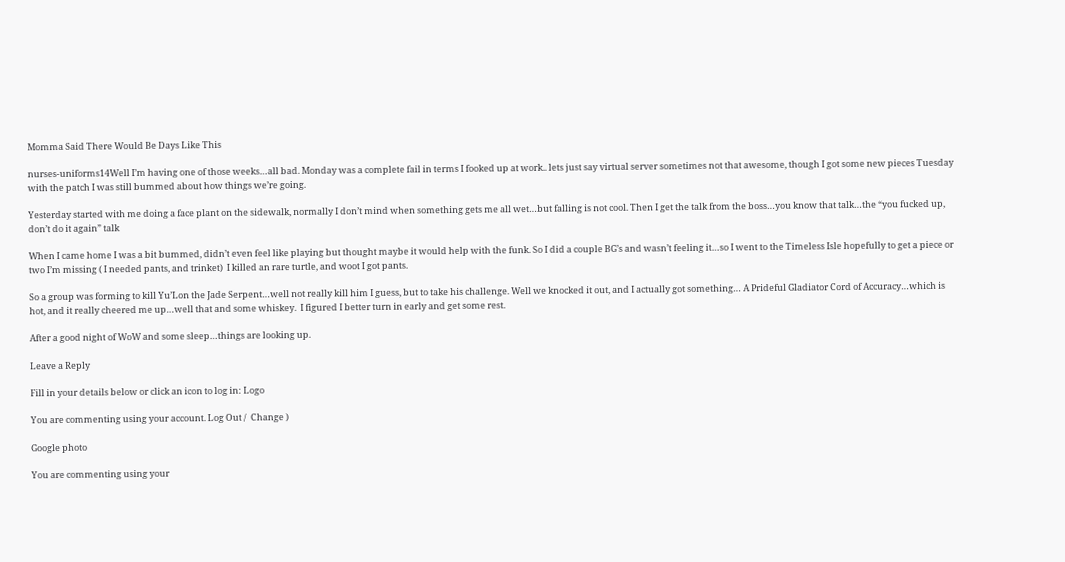Momma Said There Would Be Days Like This

nurses-uniforms14Well I’m having one of those weeks…all bad. Monday was a complete fail in terms I fooked up at work.. lets just say virtual server sometimes not that awesome, though I got some new pieces Tuesday with the patch I was still bummed about how things we’re going.

Yesterday started with me doing a face plant on the sidewalk, normally I don’t mind when something gets me all wet…but falling is not cool. Then I get the talk from the boss…you know that talk…the “you fucked up, don’t do it again” talk

When I came home I was a bit bummed, didn’t even feel like playing but thought maybe it would help with the funk. So I did a couple BG’s and wasn’t feeling it…so I went to the Timeless Isle hopefully to get a piece or two I’m missing ( I needed pants, and trinket)  I killed an rare turtle, and woot I got pants.

So a group was forming to kill Yu’Lon the Jade Serpent…well not really kill him I guess, but to take his challenge. Well we knocked it out, and I actually got something… A Prideful Gladiator Cord of Accuracy…which is hot, and it really cheered me up…well that and some whiskey.  I figured I better turn in early and get some rest.

After a good night of WoW and some sleep…things are looking up.

Leave a Reply

Fill in your details below or click an icon to log in: Logo

You are commenting using your account. Log Out /  Change )

Google photo

You are commenting using your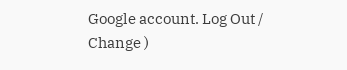Google account. Log Out /  Change )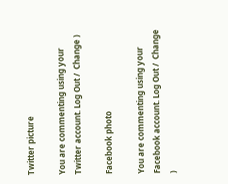Twitter picture

You are commenting using your Twitter account. Log Out /  Change )

Facebook photo

You are commenting using your Facebook account. Log Out /  Change )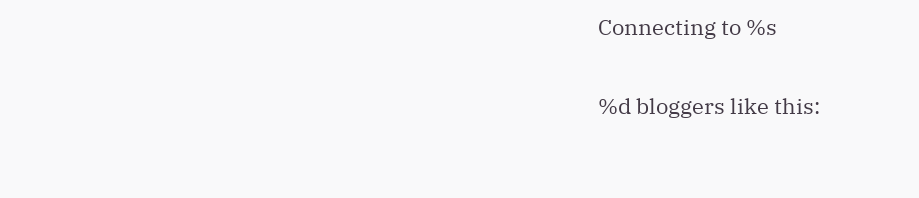Connecting to %s

%d bloggers like this: